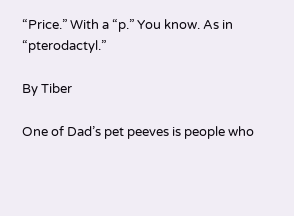“Price.” With a “p.” You know. As in “pterodactyl.”

By Tiber

One of Dad’s pet peeves is people who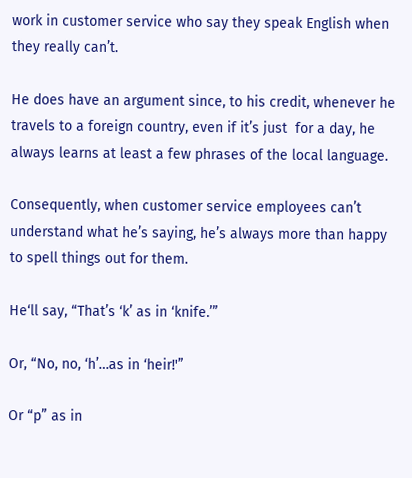work in customer service who say they speak English when they really can’t.

He does have an argument since, to his credit, whenever he travels to a foreign country, even if it’s just  for a day, he always learns at least a few phrases of the local language.

Consequently, when customer service employees can’t understand what he’s saying, he’s always more than happy to spell things out for them.

He‘ll say, “That’s ‘k’ as in ‘knife.’”

Or, “No, no, ‘h’…as in ‘heir!'”

Or “p” as in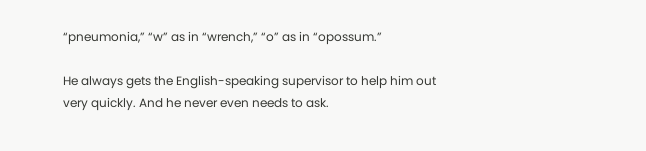“pneumonia,” “w” as in “wrench,” “o” as in “opossum.”

He always gets the English-speaking supervisor to help him out very quickly. And he never even needs to ask.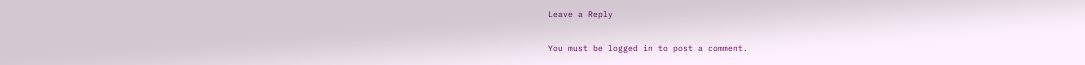Leave a Reply

You must be logged in to post a comment.